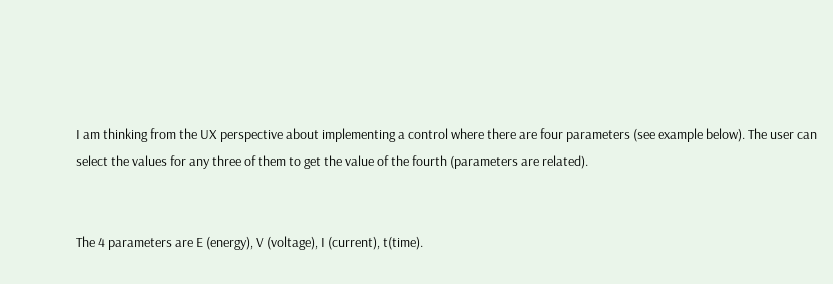I am thinking from the UX perspective about implementing a control where there are four parameters (see example below). The user can select the values for any three of them to get the value of the fourth (parameters are related).


The 4 parameters are E (energy), V (voltage), I (current), t(time).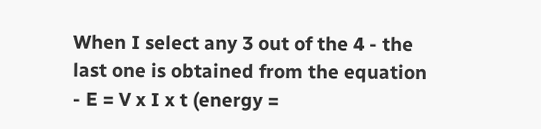When I select any 3 out of the 4 - the last one is obtained from the equation - E = V x I x t (energy =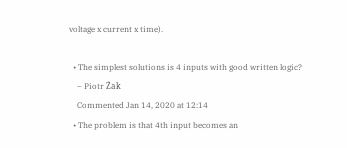voltage x current x time).

  • The simplest solutions is 4 inputs with good written logic?
    – Piotr Żak
    Commented Jan 14, 2020 at 12:14
  • The problem is that 4th input becomes an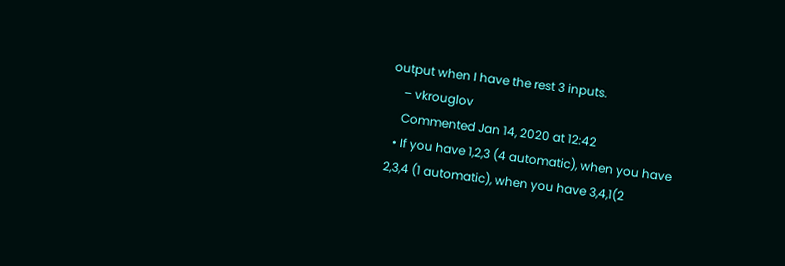output when I have the rest 3 inputs.
    – vkrouglov
    Commented Jan 14, 2020 at 12:42
  • If you have 1,2,3 (4 automatic), when you have 2,3,4 (1 automatic), when you have 3,4,1(2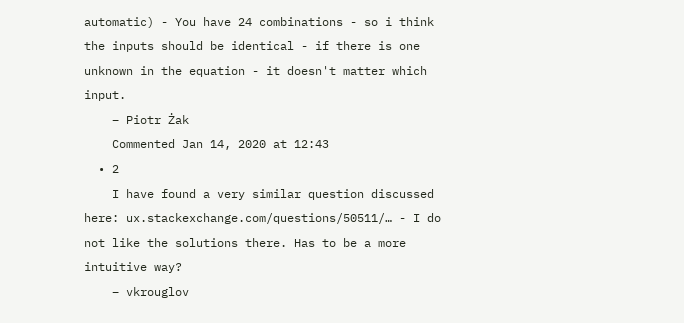automatic) - You have 24 combinations - so i think the inputs should be identical - if there is one unknown in the equation - it doesn't matter which input.
    – Piotr Żak
    Commented Jan 14, 2020 at 12:43
  • 2
    I have found a very similar question discussed here: ux.stackexchange.com/questions/50511/… - I do not like the solutions there. Has to be a more intuitive way?
    – vkrouglov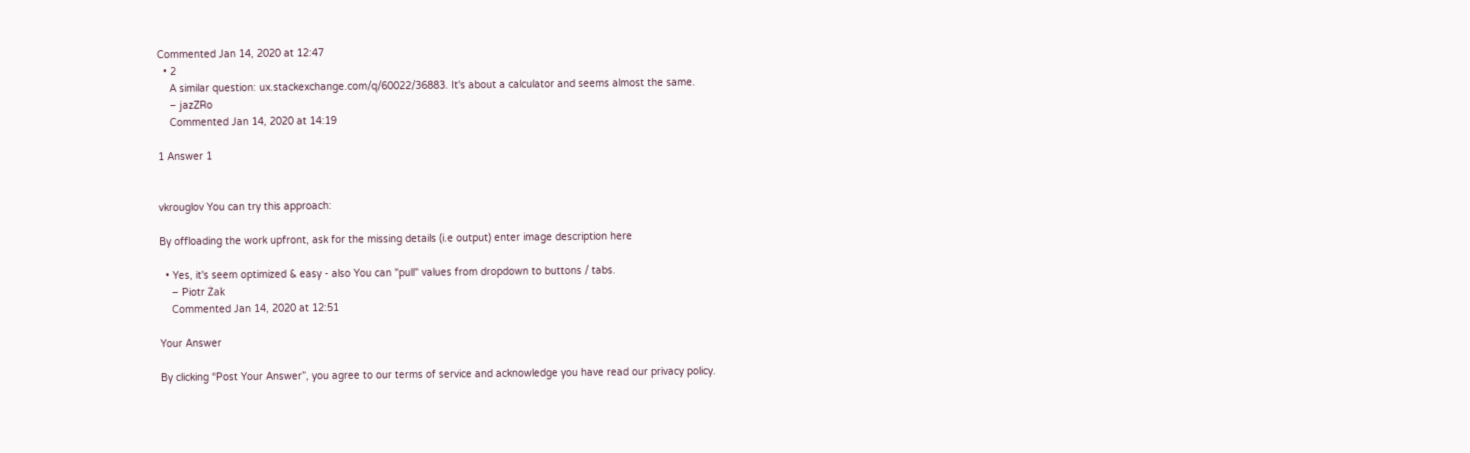Commented Jan 14, 2020 at 12:47
  • 2
    A similar question: ux.stackexchange.com/q/60022/36883. It's about a calculator and seems almost the same.
    – jazZRo
    Commented Jan 14, 2020 at 14:19

1 Answer 1


vkrouglov You can try this approach:

By offloading the work upfront, ask for the missing details (i.e output) enter image description here

  • Yes, it's seem optimized & easy - also You can "pull" values from dropdown to buttons / tabs.
    – Piotr Żak
    Commented Jan 14, 2020 at 12:51

Your Answer

By clicking “Post Your Answer”, you agree to our terms of service and acknowledge you have read our privacy policy.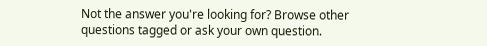Not the answer you're looking for? Browse other questions tagged or ask your own question.